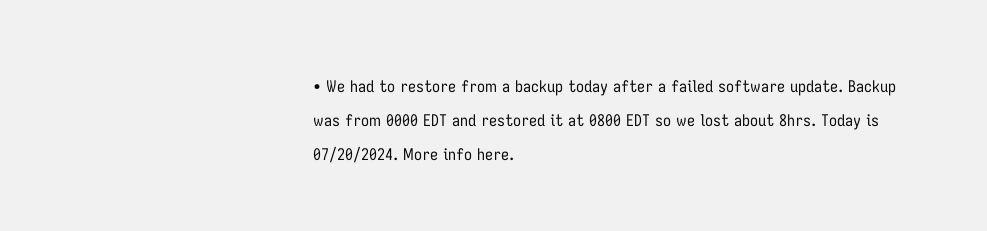• We had to restore from a backup today after a failed software update. Backup was from 0000 EDT and restored it at 0800 EDT so we lost about 8hrs. Today is 07/20/2024. More info here.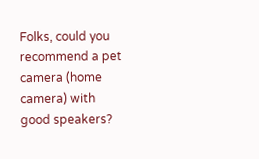Folks, could you recommend a pet camera (home camera) with good speakers?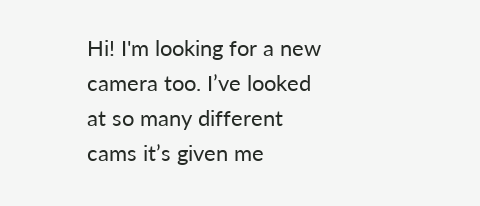Hi! I'm looking for a new camera too. I’ve looked at so many different cams it’s given me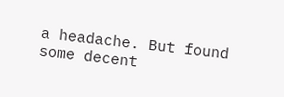a headache. But found some decent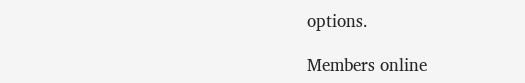options.

Members online